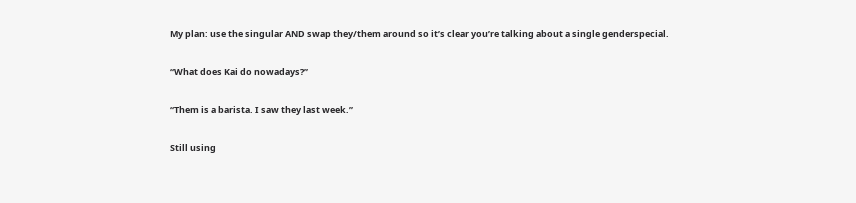My plan: use the singular AND swap they/them around so it’s clear you’re talking about a single genderspecial.

“What does Kai do nowadays?”

“Them is a barista. I saw they last week.”

Still using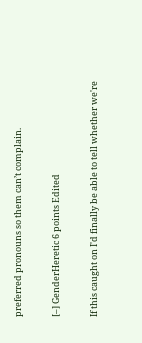preferred pronouns so them can’t complain.

[–] GenderHeretic 6 points Edited

If this caught on I'd finally be able to tell whether we're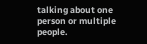talking about one person or multiple people.